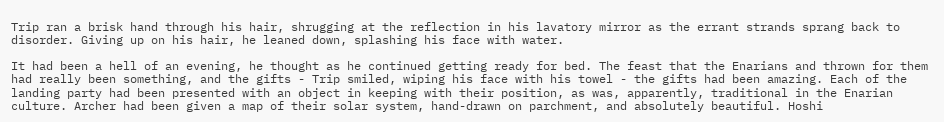Trip ran a brisk hand through his hair, shrugging at the reflection in his lavatory mirror as the errant strands sprang back to disorder. Giving up on his hair, he leaned down, splashing his face with water.

It had been a hell of an evening, he thought as he continued getting ready for bed. The feast that the Enarians and thrown for them had really been something, and the gifts - Trip smiled, wiping his face with his towel - the gifts had been amazing. Each of the landing party had been presented with an object in keeping with their position, as was, apparently, traditional in the Enarian culture. Archer had been given a map of their solar system, hand-drawn on parchment, and absolutely beautiful. Hoshi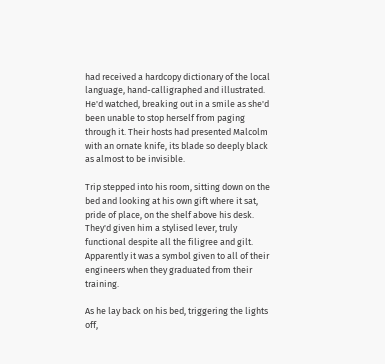had received a hardcopy dictionary of the local language, hand-calligraphed and illustrated. He'd watched, breaking out in a smile as she'd been unable to stop herself from paging through it. Their hosts had presented Malcolm with an ornate knife, its blade so deeply black as almost to be invisible.

Trip stepped into his room, sitting down on the bed and looking at his own gift where it sat, pride of place, on the shelf above his desk. They'd given him a stylised lever, truly functional despite all the filigree and gilt. Apparently it was a symbol given to all of their engineers when they graduated from their training.

As he lay back on his bed, triggering the lights off,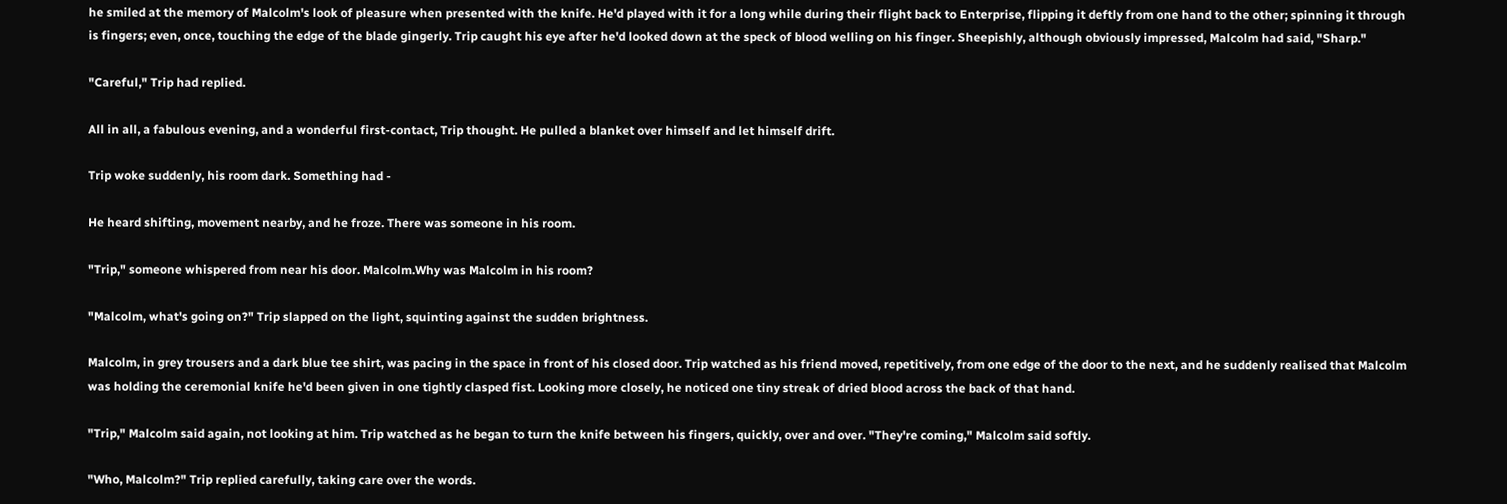he smiled at the memory of Malcolm's look of pleasure when presented with the knife. He'd played with it for a long while during their flight back to Enterprise, flipping it deftly from one hand to the other; spinning it through is fingers; even, once, touching the edge of the blade gingerly. Trip caught his eye after he'd looked down at the speck of blood welling on his finger. Sheepishly, although obviously impressed, Malcolm had said, "Sharp."

"Careful," Trip had replied.

All in all, a fabulous evening, and a wonderful first-contact, Trip thought. He pulled a blanket over himself and let himself drift.

Trip woke suddenly, his room dark. Something had -

He heard shifting, movement nearby, and he froze. There was someone in his room.

"Trip," someone whispered from near his door. Malcolm.Why was Malcolm in his room?

"Malcolm, what's going on?" Trip slapped on the light, squinting against the sudden brightness.

Malcolm, in grey trousers and a dark blue tee shirt, was pacing in the space in front of his closed door. Trip watched as his friend moved, repetitively, from one edge of the door to the next, and he suddenly realised that Malcolm was holding the ceremonial knife he'd been given in one tightly clasped fist. Looking more closely, he noticed one tiny streak of dried blood across the back of that hand.

"Trip," Malcolm said again, not looking at him. Trip watched as he began to turn the knife between his fingers, quickly, over and over. "They're coming," Malcolm said softly.

"Who, Malcolm?" Trip replied carefully, taking care over the words.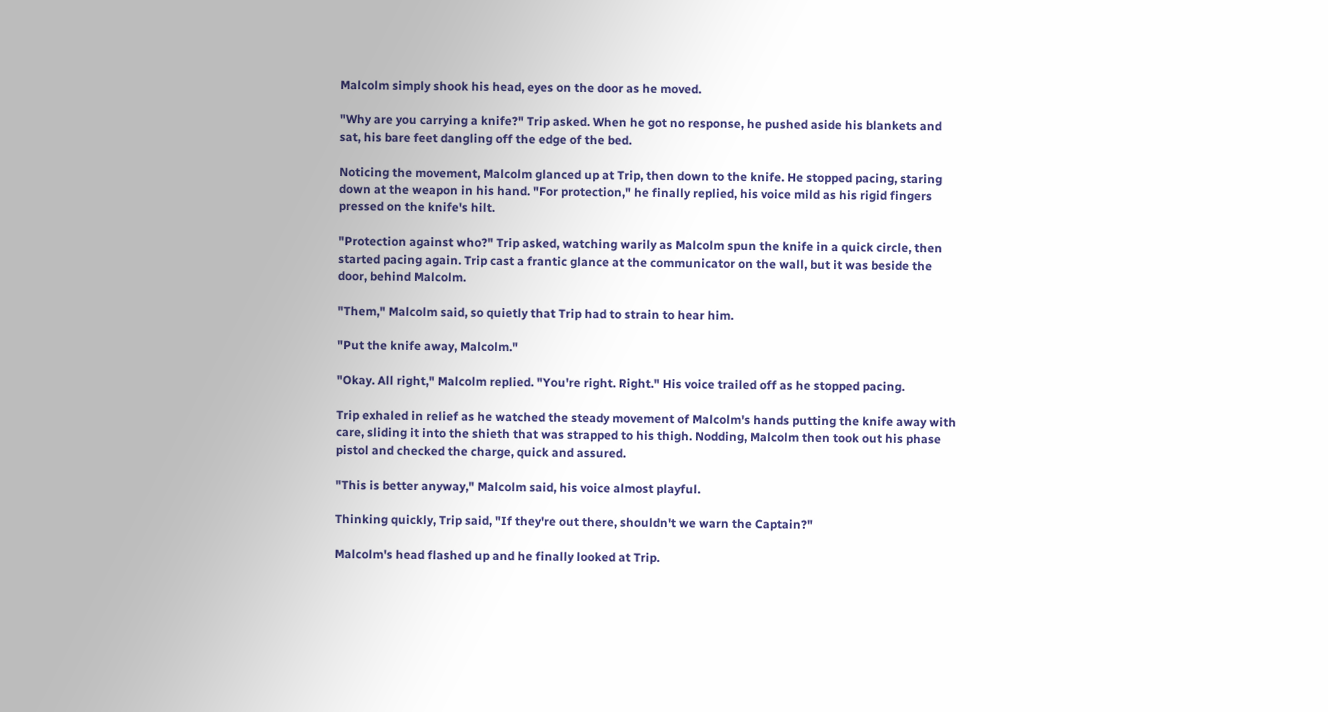Malcolm simply shook his head, eyes on the door as he moved.

"Why are you carrying a knife?" Trip asked. When he got no response, he pushed aside his blankets and sat, his bare feet dangling off the edge of the bed.

Noticing the movement, Malcolm glanced up at Trip, then down to the knife. He stopped pacing, staring down at the weapon in his hand. "For protection," he finally replied, his voice mild as his rigid fingers pressed on the knife's hilt.

"Protection against who?" Trip asked, watching warily as Malcolm spun the knife in a quick circle, then started pacing again. Trip cast a frantic glance at the communicator on the wall, but it was beside the door, behind Malcolm.

"Them," Malcolm said, so quietly that Trip had to strain to hear him.

"Put the knife away, Malcolm."

"Okay. All right," Malcolm replied. "You're right. Right." His voice trailed off as he stopped pacing.

Trip exhaled in relief as he watched the steady movement of Malcolm's hands putting the knife away with care, sliding it into the shieth that was strapped to his thigh. Nodding, Malcolm then took out his phase pistol and checked the charge, quick and assured.

"This is better anyway," Malcolm said, his voice almost playful.

Thinking quickly, Trip said, "If they're out there, shouldn't we warn the Captain?"

Malcolm's head flashed up and he finally looked at Trip.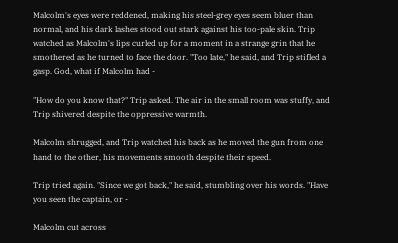Malcolm's eyes were reddened, making his steel-grey eyes seem bluer than normal, and his dark lashes stood out stark against his too-pale skin. Trip watched as Malcolm's lips curled up for a moment in a strange grin that he smothered as he turned to face the door. "Too late," he said, and Trip stifled a gasp. God, what if Malcolm had -

"How do you know that?" Trip asked. The air in the small room was stuffy, and Trip shivered despite the oppressive warmth.

Malcolm shrugged, and Trip watched his back as he moved the gun from one hand to the other, his movements smooth despite their speed.

Trip tried again. "Since we got back," he said, stumbling over his words. "Have you seen the captain, or -

Malcolm cut across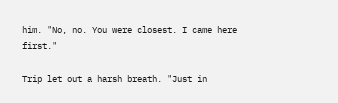him. "No, no. You were closest. I came here first."

Trip let out a harsh breath. "Just in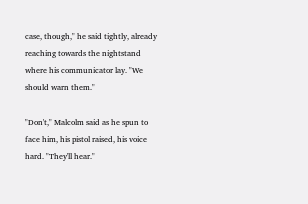case, though," he said tightly, already reaching towards the nightstand where his communicator lay. "We should warn them."

"Don't," Malcolm said as he spun to face him, his pistol raised, his voice hard. "They'll hear."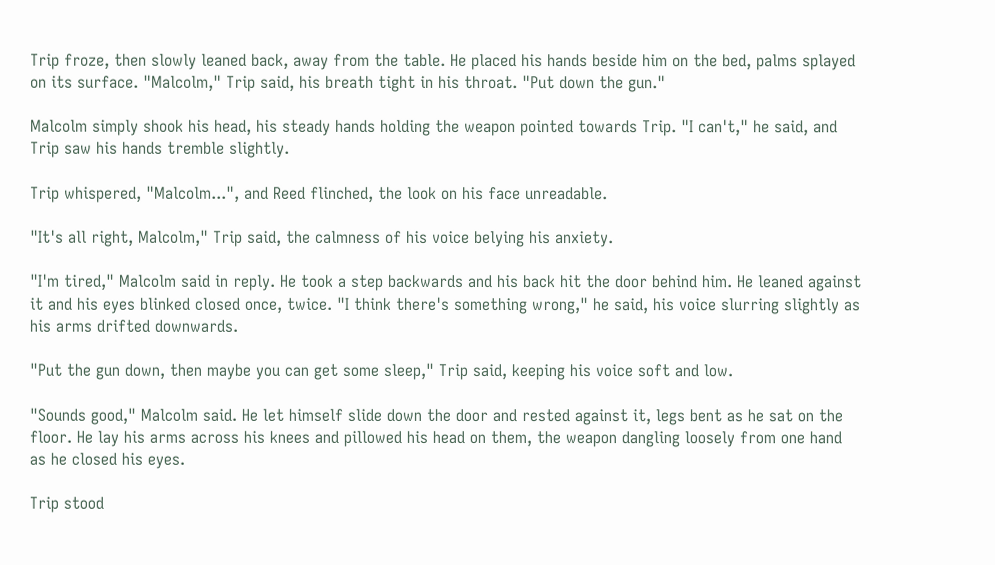Trip froze, then slowly leaned back, away from the table. He placed his hands beside him on the bed, palms splayed on its surface. "Malcolm," Trip said, his breath tight in his throat. "Put down the gun."

Malcolm simply shook his head, his steady hands holding the weapon pointed towards Trip. "I can't," he said, and Trip saw his hands tremble slightly.

Trip whispered, "Malcolm...", and Reed flinched, the look on his face unreadable.

"It's all right, Malcolm," Trip said, the calmness of his voice belying his anxiety.

"I'm tired," Malcolm said in reply. He took a step backwards and his back hit the door behind him. He leaned against it and his eyes blinked closed once, twice. "I think there's something wrong," he said, his voice slurring slightly as his arms drifted downwards.

"Put the gun down, then maybe you can get some sleep," Trip said, keeping his voice soft and low.

"Sounds good," Malcolm said. He let himself slide down the door and rested against it, legs bent as he sat on the floor. He lay his arms across his knees and pillowed his head on them, the weapon dangling loosely from one hand as he closed his eyes.

Trip stood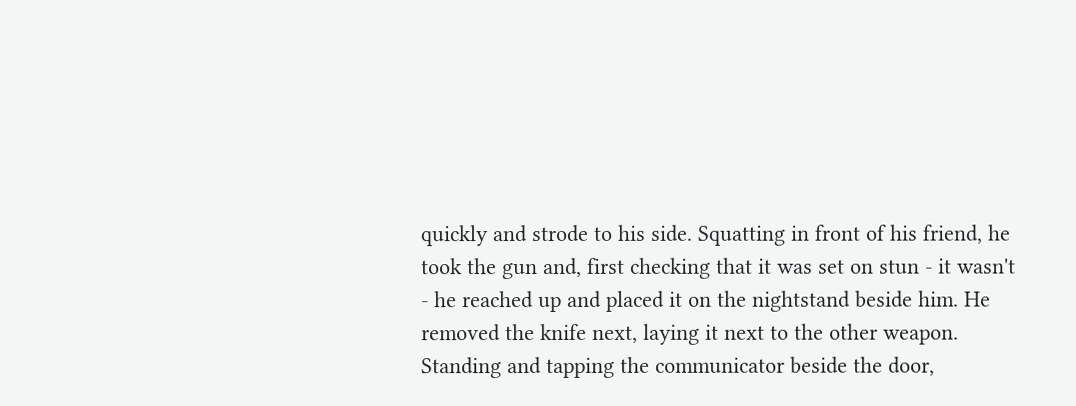quickly and strode to his side. Squatting in front of his friend, he took the gun and, first checking that it was set on stun - it wasn't - he reached up and placed it on the nightstand beside him. He removed the knife next, laying it next to the other weapon. Standing and tapping the communicator beside the door,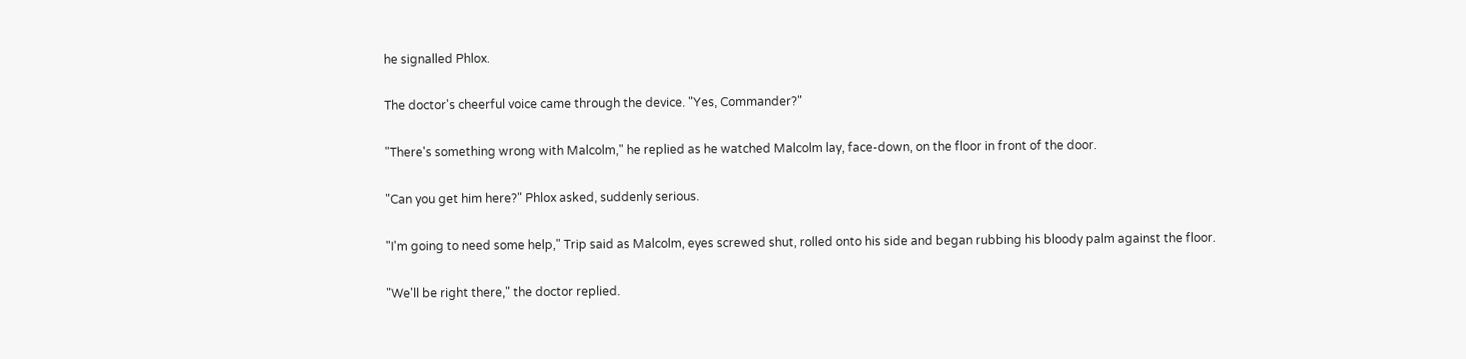he signalled Phlox.

The doctor's cheerful voice came through the device. "Yes, Commander?"

"There's something wrong with Malcolm," he replied as he watched Malcolm lay, face-down, on the floor in front of the door.

"Can you get him here?" Phlox asked, suddenly serious.

"I'm going to need some help," Trip said as Malcolm, eyes screwed shut, rolled onto his side and began rubbing his bloody palm against the floor.

"We'll be right there," the doctor replied.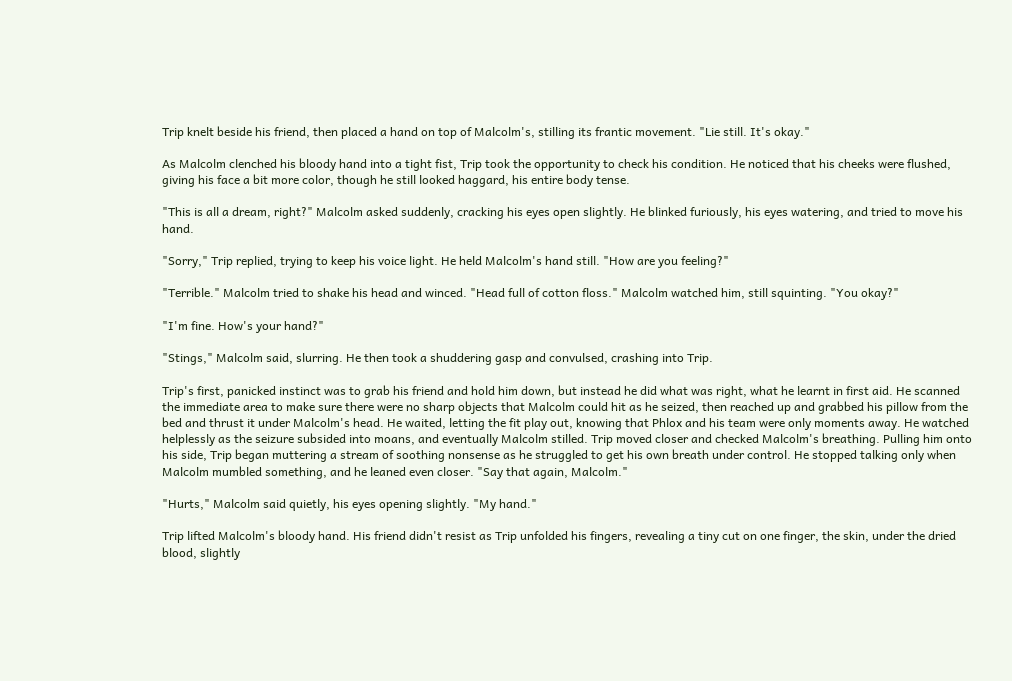Trip knelt beside his friend, then placed a hand on top of Malcolm's, stilling its frantic movement. "Lie still. It's okay."

As Malcolm clenched his bloody hand into a tight fist, Trip took the opportunity to check his condition. He noticed that his cheeks were flushed, giving his face a bit more color, though he still looked haggard, his entire body tense.

"This is all a dream, right?" Malcolm asked suddenly, cracking his eyes open slightly. He blinked furiously, his eyes watering, and tried to move his hand.

"Sorry," Trip replied, trying to keep his voice light. He held Malcolm's hand still. "How are you feeling?"

"Terrible." Malcolm tried to shake his head and winced. "Head full of cotton floss." Malcolm watched him, still squinting. "You okay?"

"I'm fine. How's your hand?"

"Stings," Malcolm said, slurring. He then took a shuddering gasp and convulsed, crashing into Trip.

Trip's first, panicked instinct was to grab his friend and hold him down, but instead he did what was right, what he learnt in first aid. He scanned the immediate area to make sure there were no sharp objects that Malcolm could hit as he seized, then reached up and grabbed his pillow from the bed and thrust it under Malcolm's head. He waited, letting the fit play out, knowing that Phlox and his team were only moments away. He watched helplessly as the seizure subsided into moans, and eventually Malcolm stilled. Trip moved closer and checked Malcolm's breathing. Pulling him onto his side, Trip began muttering a stream of soothing nonsense as he struggled to get his own breath under control. He stopped talking only when Malcolm mumbled something, and he leaned even closer. "Say that again, Malcolm."

"Hurts," Malcolm said quietly, his eyes opening slightly. "My hand."

Trip lifted Malcolm's bloody hand. His friend didn't resist as Trip unfolded his fingers, revealing a tiny cut on one finger, the skin, under the dried blood, slightly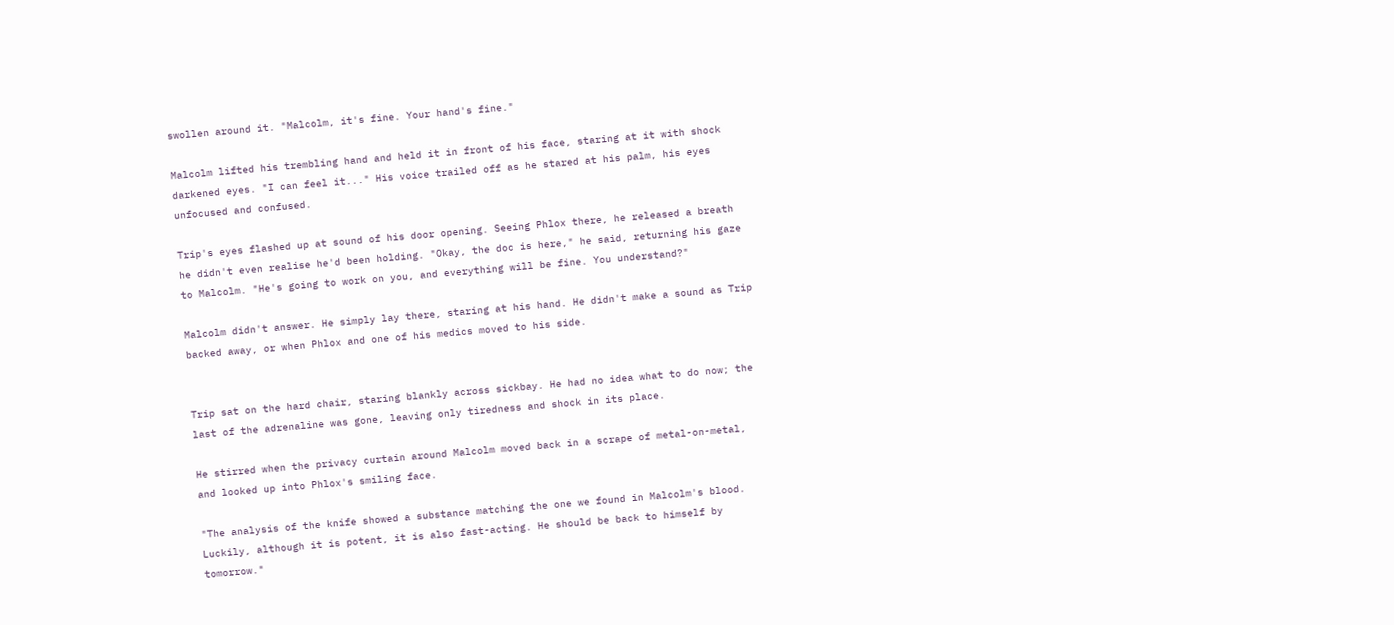swollen around it. "Malcolm, it's fine. Your hand's fine."

Malcolm lifted his trembling hand and held it in front of his face, staring at it with shock darkened eyes. "I can feel it..." His voice trailed off as he stared at his palm, his eyes unfocused and confused.

Trip's eyes flashed up at sound of his door opening. Seeing Phlox there, he released a breath he didn't even realise he'd been holding. "Okay, the doc is here," he said, returning his gaze to Malcolm. "He's going to work on you, and everything will be fine. You understand?"

Malcolm didn't answer. He simply lay there, staring at his hand. He didn't make a sound as Trip backed away, or when Phlox and one of his medics moved to his side.


Trip sat on the hard chair, staring blankly across sickbay. He had no idea what to do now; the last of the adrenaline was gone, leaving only tiredness and shock in its place.

He stirred when the privacy curtain around Malcolm moved back in a scrape of metal-on-metal, and looked up into Phlox's smiling face.

"The analysis of the knife showed a substance matching the one we found in Malcolm's blood. Luckily, although it is potent, it is also fast-acting. He should be back to himself by tomorrow."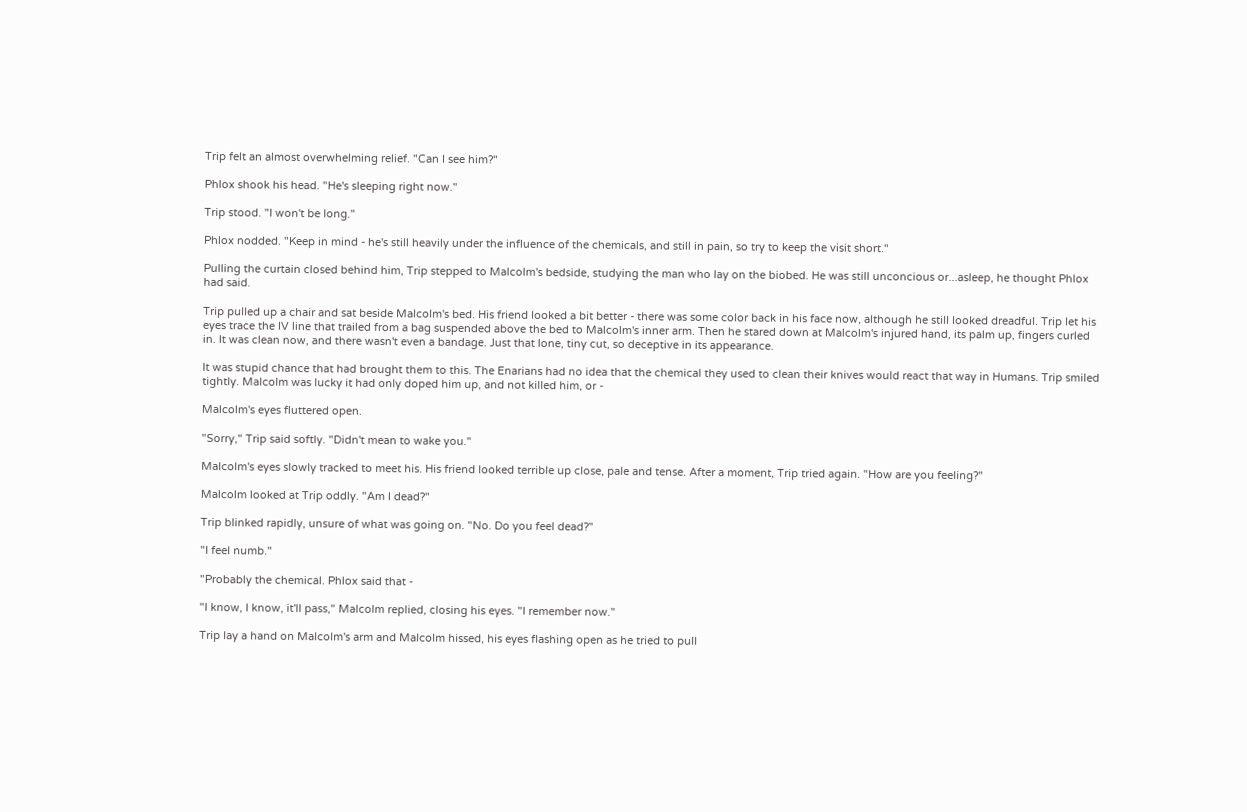Trip felt an almost overwhelming relief. "Can I see him?"

Phlox shook his head. "He's sleeping right now."

Trip stood. "I won't be long."

Phlox nodded. "Keep in mind - he's still heavily under the influence of the chemicals, and still in pain, so try to keep the visit short."

Pulling the curtain closed behind him, Trip stepped to Malcolm's bedside, studying the man who lay on the biobed. He was still unconcious or...asleep, he thought Phlox had said.

Trip pulled up a chair and sat beside Malcolm's bed. His friend looked a bit better - there was some color back in his face now, although he still looked dreadful. Trip let his eyes trace the IV line that trailed from a bag suspended above the bed to Malcolm's inner arm. Then he stared down at Malcolm's injured hand, its palm up, fingers curled in. It was clean now, and there wasn't even a bandage. Just that lone, tiny cut, so deceptive in its appearance.

It was stupid chance that had brought them to this. The Enarians had no idea that the chemical they used to clean their knives would react that way in Humans. Trip smiled tightly. Malcolm was lucky it had only doped him up, and not killed him, or -

Malcolm's eyes fluttered open.

"Sorry," Trip said softly. "Didn't mean to wake you."

Malcolm's eyes slowly tracked to meet his. His friend looked terrible up close, pale and tense. After a moment, Trip tried again. "How are you feeling?"

Malcolm looked at Trip oddly. "Am I dead?"

Trip blinked rapidly, unsure of what was going on. "No. Do you feel dead?"

"I feel numb."

"Probably the chemical. Phlox said that -

"I know, I know, it'll pass," Malcolm replied, closing his eyes. "I remember now."

Trip lay a hand on Malcolm's arm and Malcolm hissed, his eyes flashing open as he tried to pull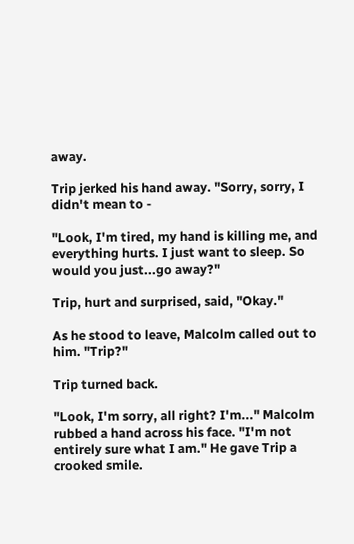away.

Trip jerked his hand away. "Sorry, sorry, I didn't mean to -

"Look, I'm tired, my hand is killing me, and everything hurts. I just want to sleep. So would you just...go away?"

Trip, hurt and surprised, said, "Okay."

As he stood to leave, Malcolm called out to him. "Trip?"

Trip turned back.

"Look, I'm sorry, all right? I'm..." Malcolm rubbed a hand across his face. "I'm not entirely sure what I am." He gave Trip a crooked smile.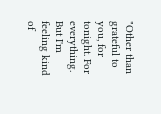"Other than grateful to you, for tonight. For everything. But I'm feeling kind of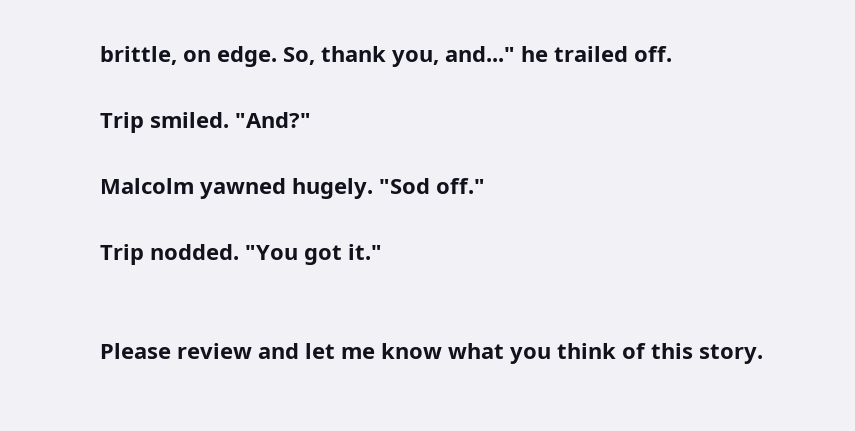brittle, on edge. So, thank you, and..." he trailed off.

Trip smiled. "And?"

Malcolm yawned hugely. "Sod off."

Trip nodded. "You got it."


Please review and let me know what you think of this story.